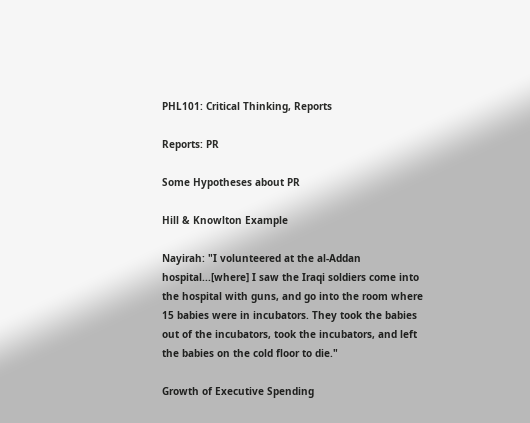PHL101: Critical Thinking, Reports

Reports: PR

Some Hypotheses about PR

Hill & Knowlton Example

Nayirah: "I volunteered at the al-Addan hospital...[where] I saw the Iraqi soldiers come into the hospital with guns, and go into the room where 15 babies were in incubators. They took the babies out of the incubators, took the incubators, and left the babies on the cold floor to die."

Growth of Executive Spending